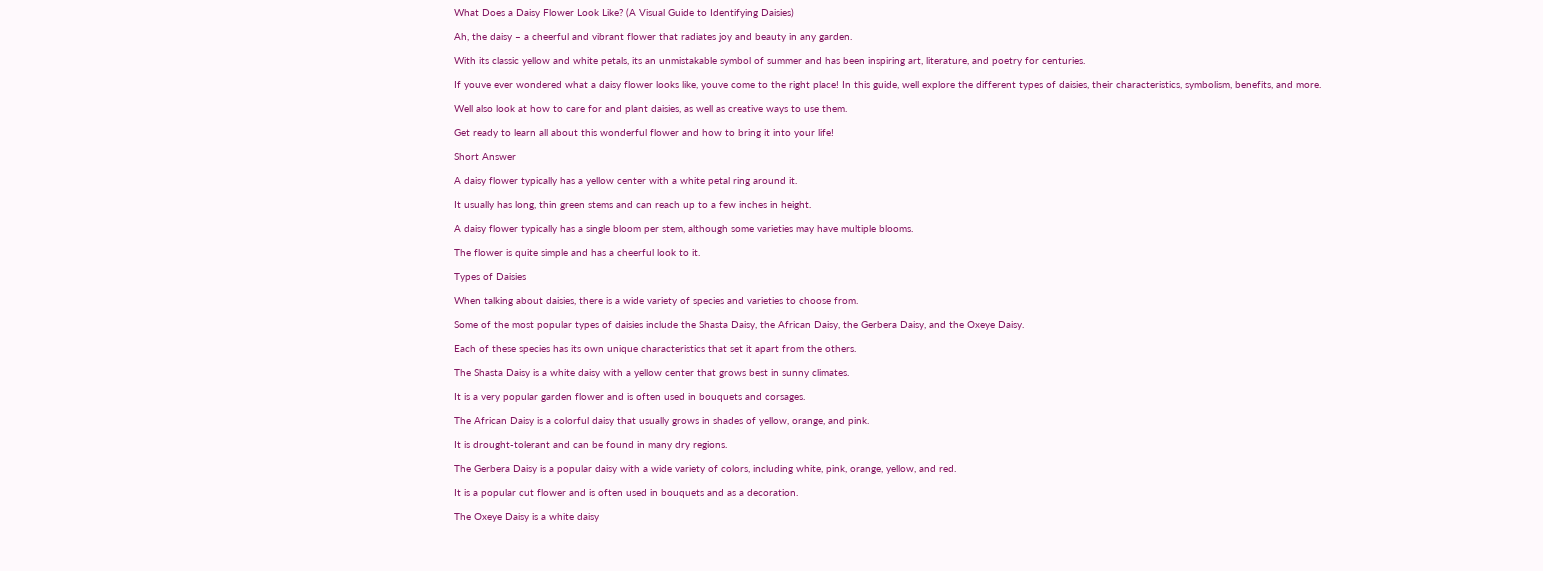What Does a Daisy Flower Look Like? (A Visual Guide to Identifying Daisies)

Ah, the daisy – a cheerful and vibrant flower that radiates joy and beauty in any garden.

With its classic yellow and white petals, its an unmistakable symbol of summer and has been inspiring art, literature, and poetry for centuries.

If youve ever wondered what a daisy flower looks like, youve come to the right place! In this guide, well explore the different types of daisies, their characteristics, symbolism, benefits, and more.

Well also look at how to care for and plant daisies, as well as creative ways to use them.

Get ready to learn all about this wonderful flower and how to bring it into your life!

Short Answer

A daisy flower typically has a yellow center with a white petal ring around it.

It usually has long, thin green stems and can reach up to a few inches in height.

A daisy flower typically has a single bloom per stem, although some varieties may have multiple blooms.

The flower is quite simple and has a cheerful look to it.

Types of Daisies

When talking about daisies, there is a wide variety of species and varieties to choose from.

Some of the most popular types of daisies include the Shasta Daisy, the African Daisy, the Gerbera Daisy, and the Oxeye Daisy.

Each of these species has its own unique characteristics that set it apart from the others.

The Shasta Daisy is a white daisy with a yellow center that grows best in sunny climates.

It is a very popular garden flower and is often used in bouquets and corsages.

The African Daisy is a colorful daisy that usually grows in shades of yellow, orange, and pink.

It is drought-tolerant and can be found in many dry regions.

The Gerbera Daisy is a popular daisy with a wide variety of colors, including white, pink, orange, yellow, and red.

It is a popular cut flower and is often used in bouquets and as a decoration.

The Oxeye Daisy is a white daisy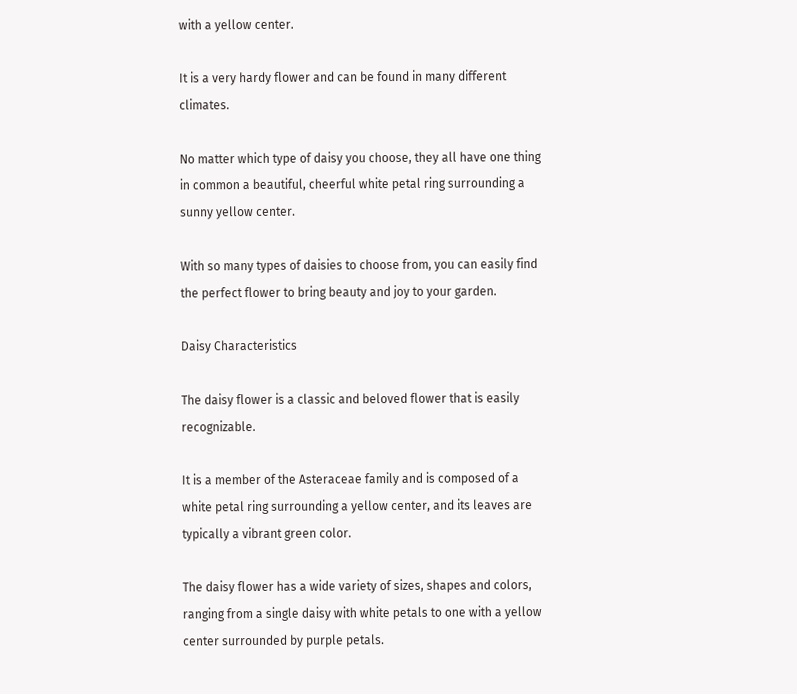with a yellow center.

It is a very hardy flower and can be found in many different climates.

No matter which type of daisy you choose, they all have one thing in common a beautiful, cheerful white petal ring surrounding a sunny yellow center.

With so many types of daisies to choose from, you can easily find the perfect flower to bring beauty and joy to your garden.

Daisy Characteristics

The daisy flower is a classic and beloved flower that is easily recognizable.

It is a member of the Asteraceae family and is composed of a white petal ring surrounding a yellow center, and its leaves are typically a vibrant green color.

The daisy flower has a wide variety of sizes, shapes and colors, ranging from a single daisy with white petals to one with a yellow center surrounded by purple petals.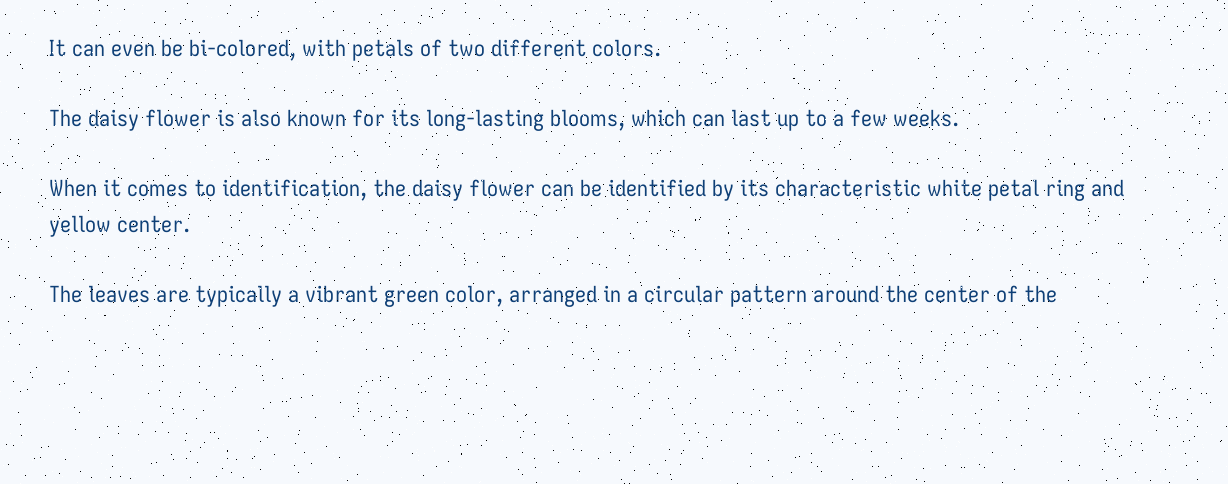It can even be bi-colored, with petals of two different colors.

The daisy flower is also known for its long-lasting blooms, which can last up to a few weeks.

When it comes to identification, the daisy flower can be identified by its characteristic white petal ring and yellow center.

The leaves are typically a vibrant green color, arranged in a circular pattern around the center of the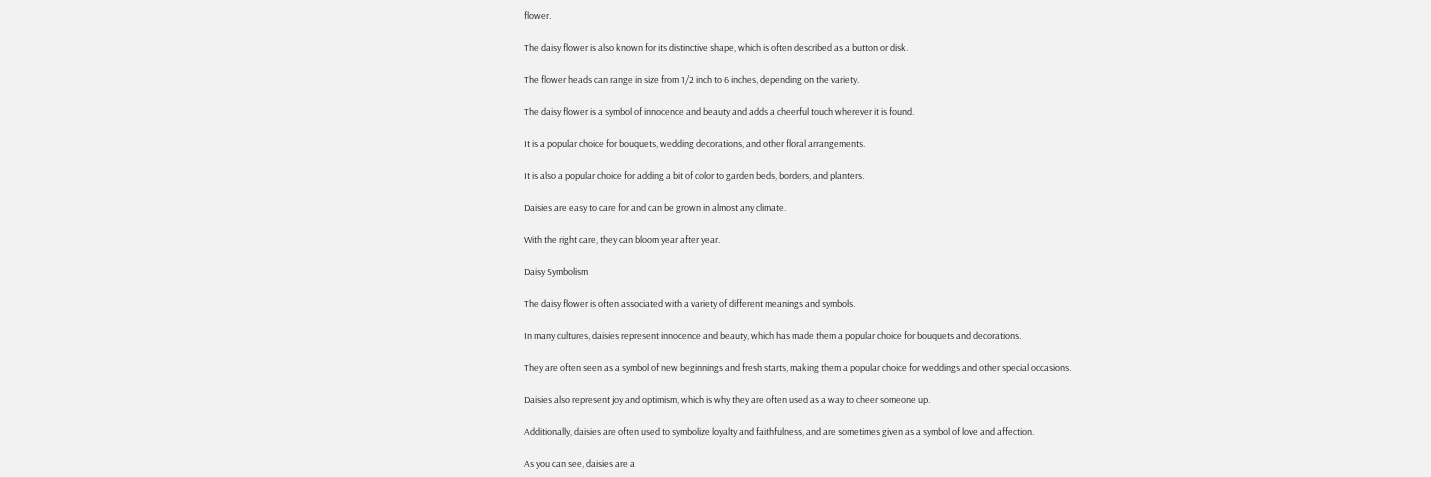flower.

The daisy flower is also known for its distinctive shape, which is often described as a button or disk.

The flower heads can range in size from 1/2 inch to 6 inches, depending on the variety.

The daisy flower is a symbol of innocence and beauty and adds a cheerful touch wherever it is found.

It is a popular choice for bouquets, wedding decorations, and other floral arrangements.

It is also a popular choice for adding a bit of color to garden beds, borders, and planters.

Daisies are easy to care for and can be grown in almost any climate.

With the right care, they can bloom year after year.

Daisy Symbolism

The daisy flower is often associated with a variety of different meanings and symbols.

In many cultures, daisies represent innocence and beauty, which has made them a popular choice for bouquets and decorations.

They are often seen as a symbol of new beginnings and fresh starts, making them a popular choice for weddings and other special occasions.

Daisies also represent joy and optimism, which is why they are often used as a way to cheer someone up.

Additionally, daisies are often used to symbolize loyalty and faithfulness, and are sometimes given as a symbol of love and affection.

As you can see, daisies are a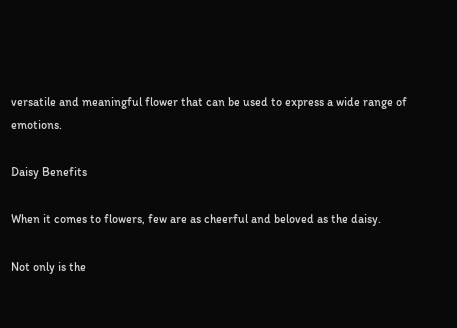versatile and meaningful flower that can be used to express a wide range of emotions.

Daisy Benefits

When it comes to flowers, few are as cheerful and beloved as the daisy.

Not only is the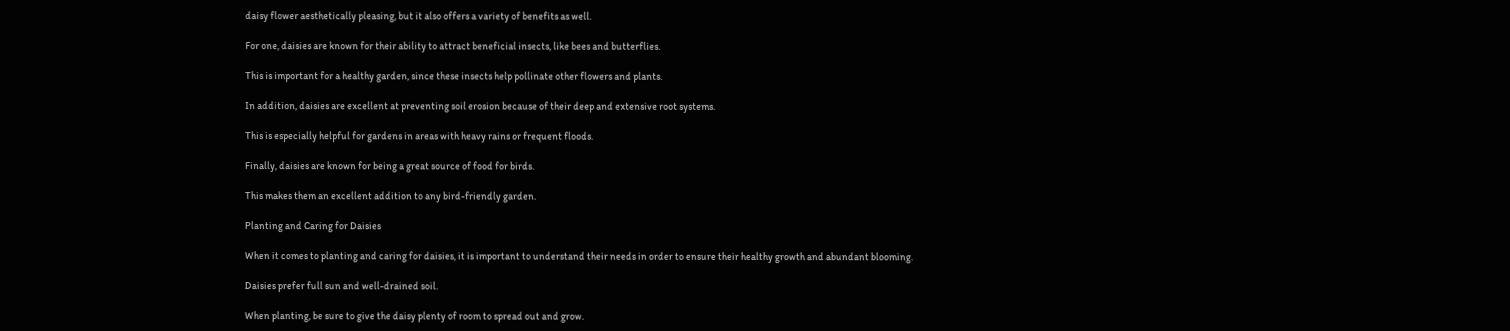daisy flower aesthetically pleasing, but it also offers a variety of benefits as well.

For one, daisies are known for their ability to attract beneficial insects, like bees and butterflies.

This is important for a healthy garden, since these insects help pollinate other flowers and plants.

In addition, daisies are excellent at preventing soil erosion because of their deep and extensive root systems.

This is especially helpful for gardens in areas with heavy rains or frequent floods.

Finally, daisies are known for being a great source of food for birds.

This makes them an excellent addition to any bird-friendly garden.

Planting and Caring for Daisies

When it comes to planting and caring for daisies, it is important to understand their needs in order to ensure their healthy growth and abundant blooming.

Daisies prefer full sun and well-drained soil.

When planting, be sure to give the daisy plenty of room to spread out and grow.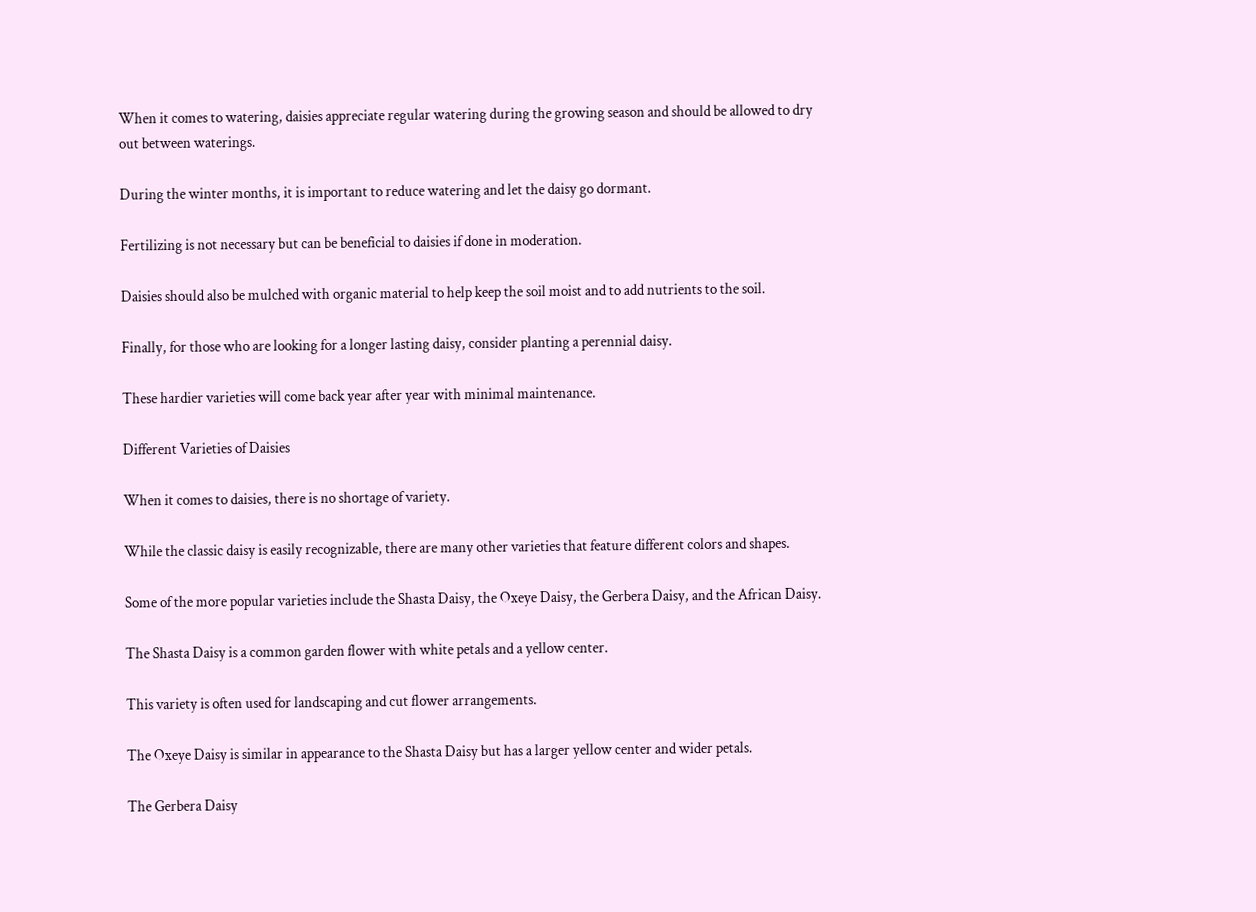When it comes to watering, daisies appreciate regular watering during the growing season and should be allowed to dry out between waterings.

During the winter months, it is important to reduce watering and let the daisy go dormant.

Fertilizing is not necessary but can be beneficial to daisies if done in moderation.

Daisies should also be mulched with organic material to help keep the soil moist and to add nutrients to the soil.

Finally, for those who are looking for a longer lasting daisy, consider planting a perennial daisy.

These hardier varieties will come back year after year with minimal maintenance.

Different Varieties of Daisies

When it comes to daisies, there is no shortage of variety.

While the classic daisy is easily recognizable, there are many other varieties that feature different colors and shapes.

Some of the more popular varieties include the Shasta Daisy, the Oxeye Daisy, the Gerbera Daisy, and the African Daisy.

The Shasta Daisy is a common garden flower with white petals and a yellow center.

This variety is often used for landscaping and cut flower arrangements.

The Oxeye Daisy is similar in appearance to the Shasta Daisy but has a larger yellow center and wider petals.

The Gerbera Daisy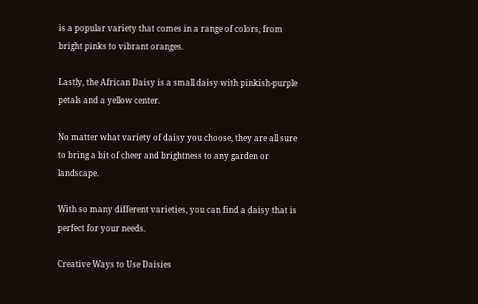is a popular variety that comes in a range of colors, from bright pinks to vibrant oranges.

Lastly, the African Daisy is a small daisy with pinkish-purple petals and a yellow center.

No matter what variety of daisy you choose, they are all sure to bring a bit of cheer and brightness to any garden or landscape.

With so many different varieties, you can find a daisy that is perfect for your needs.

Creative Ways to Use Daisies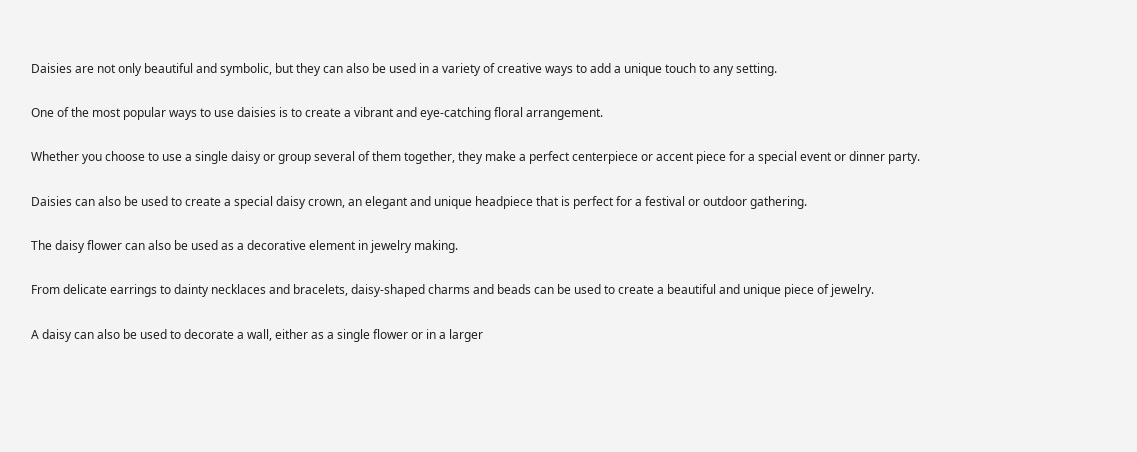Daisies are not only beautiful and symbolic, but they can also be used in a variety of creative ways to add a unique touch to any setting.

One of the most popular ways to use daisies is to create a vibrant and eye-catching floral arrangement.

Whether you choose to use a single daisy or group several of them together, they make a perfect centerpiece or accent piece for a special event or dinner party.

Daisies can also be used to create a special daisy crown, an elegant and unique headpiece that is perfect for a festival or outdoor gathering.

The daisy flower can also be used as a decorative element in jewelry making.

From delicate earrings to dainty necklaces and bracelets, daisy-shaped charms and beads can be used to create a beautiful and unique piece of jewelry.

A daisy can also be used to decorate a wall, either as a single flower or in a larger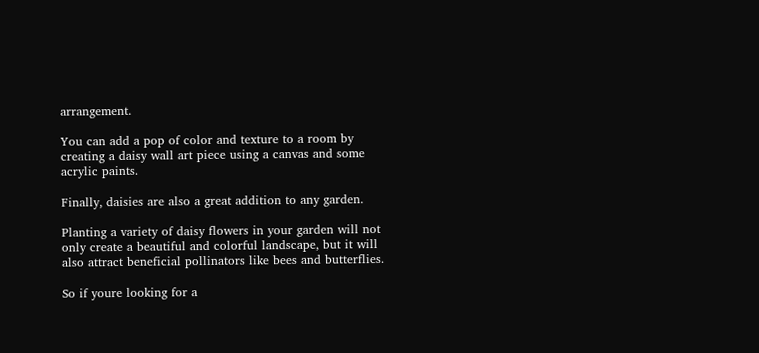arrangement.

You can add a pop of color and texture to a room by creating a daisy wall art piece using a canvas and some acrylic paints.

Finally, daisies are also a great addition to any garden.

Planting a variety of daisy flowers in your garden will not only create a beautiful and colorful landscape, but it will also attract beneficial pollinators like bees and butterflies.

So if youre looking for a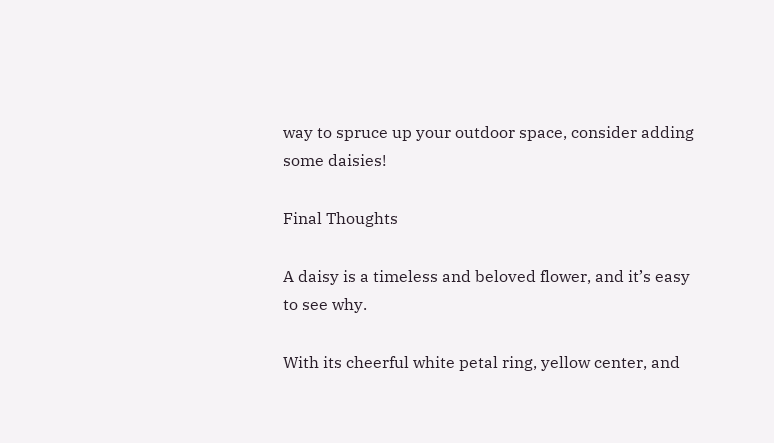way to spruce up your outdoor space, consider adding some daisies!

Final Thoughts

A daisy is a timeless and beloved flower, and it’s easy to see why.

With its cheerful white petal ring, yellow center, and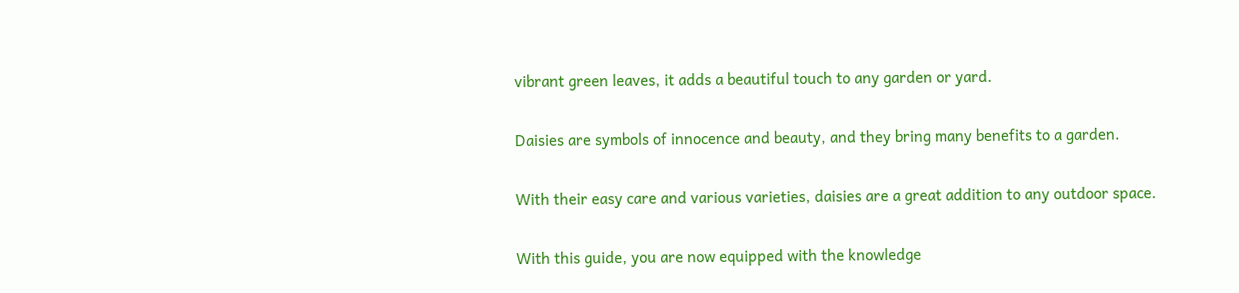vibrant green leaves, it adds a beautiful touch to any garden or yard.

Daisies are symbols of innocence and beauty, and they bring many benefits to a garden.

With their easy care and various varieties, daisies are a great addition to any outdoor space.

With this guide, you are now equipped with the knowledge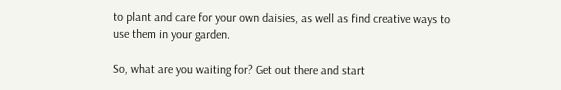to plant and care for your own daisies, as well as find creative ways to use them in your garden.

So, what are you waiting for? Get out there and start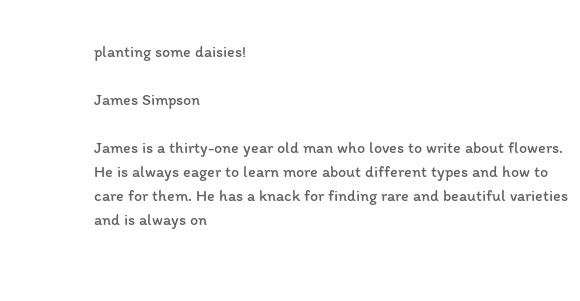planting some daisies!

James Simpson

James is a thirty-one year old man who loves to write about flowers. He is always eager to learn more about different types and how to care for them. He has a knack for finding rare and beautiful varieties and is always on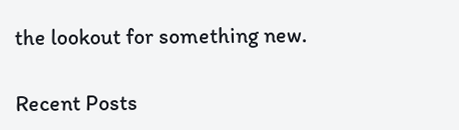the lookout for something new.

Recent Posts